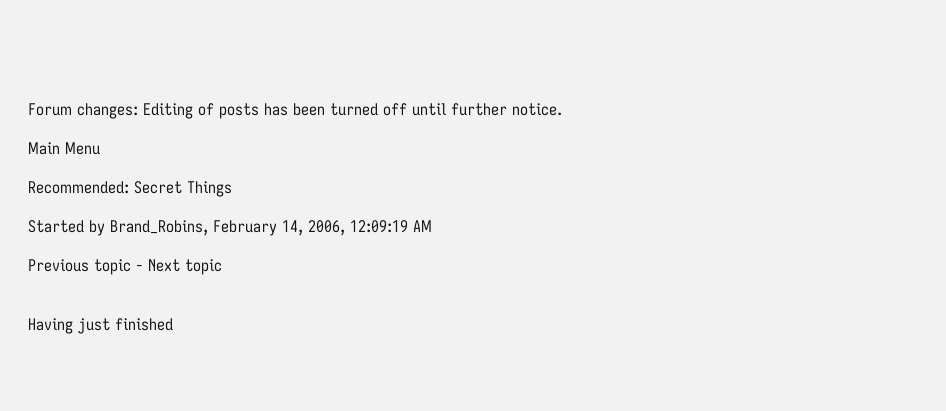Forum changes: Editing of posts has been turned off until further notice.

Main Menu

Recommended: Secret Things

Started by Brand_Robins, February 14, 2006, 12:09:19 AM

Previous topic - Next topic


Having just finished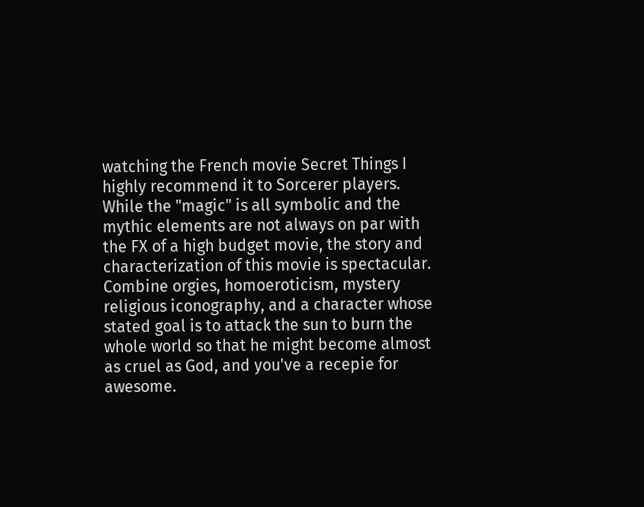watching the French movie Secret Things I highly recommend it to Sorcerer players. While the "magic" is all symbolic and the mythic elements are not always on par with the FX of a high budget movie, the story and characterization of this movie is spectacular. Combine orgies, homoeroticism, mystery religious iconography, and a character whose stated goal is to attack the sun to burn the whole world so that he might become almost as cruel as God, and you've a recepie for awesome.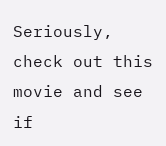Seriously, check out this movie and see if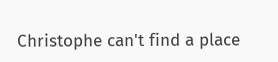Christophe can't find a place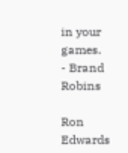in your games.
- Brand Robins

Ron Edwards